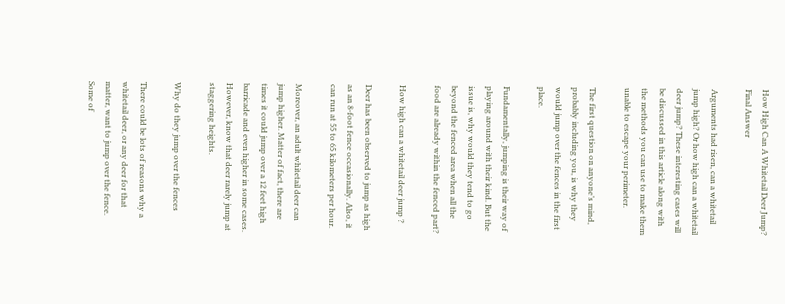How High Can A Whitetail Deer Jump? Final Answer

Arguments had risen, can a whitetail jump high? Or how high can a whitetail deer jump? These interesting cases will be discussed in this article along with the methods you can use to make them unable to escape your perimeter.

The first question on anyone’s mind, probably including you, is why they would jump over the fences in the first place.

Fundamentally, jumping is their way of playing around with their kind. But the issue is, why would they tend to go beyond the fenced area when all the food are already within the fenced part?

How high can a whitetail deer jump ?

Deer has been observed to jump as high as an 8-foot fence occasionally. Also, it can run at 55 to 65 kilometers per hour.

Moreover, an adult whitetail deer can jump higher. Matter of fact, there are times it could jump over a 12 feet high barricade and even higher in some cases. However, know that deer rarely jump at staggering heights.

Why do they jump over the fences

There could be lots of reasons why a whitetail deer, or any deer for that matter, want to jump over the fence. Some of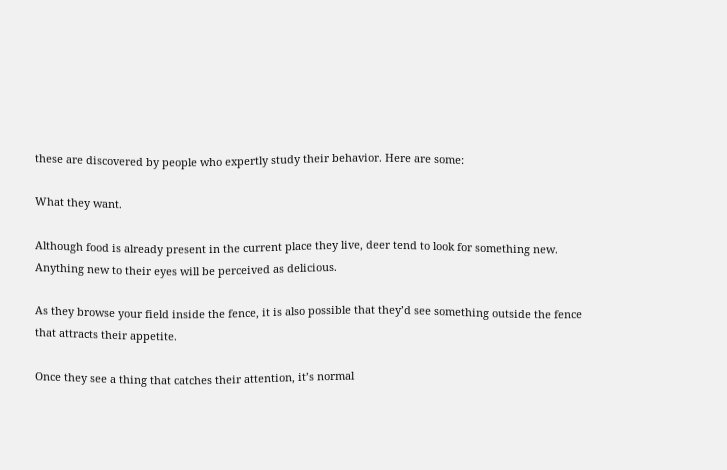these are discovered by people who expertly study their behavior. Here are some:

What they want.

Although food is already present in the current place they live, deer tend to look for something new. Anything new to their eyes will be perceived as delicious.

As they browse your field inside the fence, it is also possible that they’d see something outside the fence that attracts their appetite.

Once they see a thing that catches their attention, it’s normal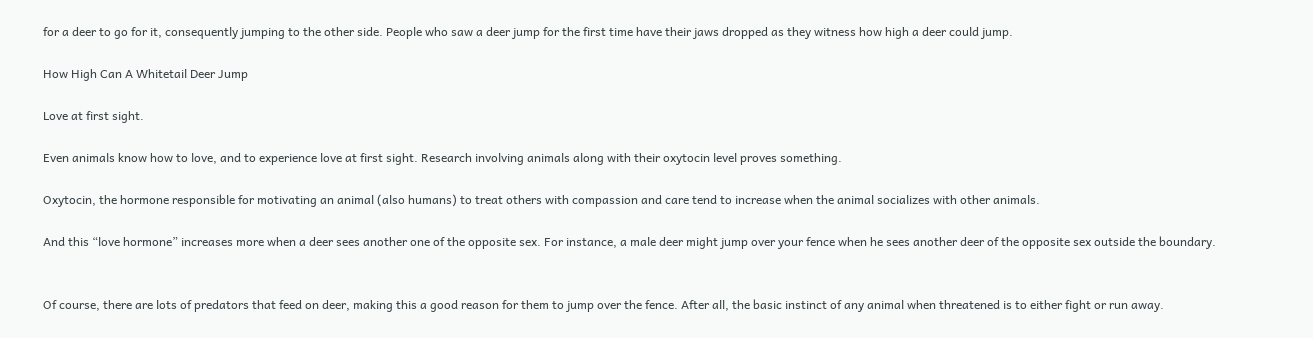for a deer to go for it, consequently jumping to the other side. People who saw a deer jump for the first time have their jaws dropped as they witness how high a deer could jump.

How High Can A Whitetail Deer Jump

Love at first sight.

Even animals know how to love, and to experience love at first sight. Research involving animals along with their oxytocin level proves something.

Oxytocin, the hormone responsible for motivating an animal (also humans) to treat others with compassion and care tend to increase when the animal socializes with other animals.

And this “love hormone” increases more when a deer sees another one of the opposite sex. For instance, a male deer might jump over your fence when he sees another deer of the opposite sex outside the boundary.


Of course, there are lots of predators that feed on deer, making this a good reason for them to jump over the fence. After all, the basic instinct of any animal when threatened is to either fight or run away.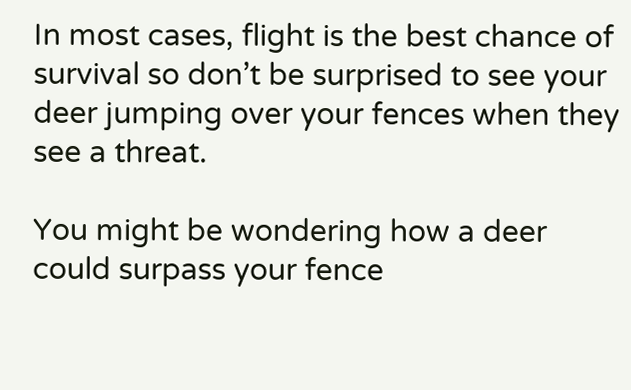In most cases, flight is the best chance of survival so don’t be surprised to see your deer jumping over your fences when they see a threat.

You might be wondering how a deer could surpass your fence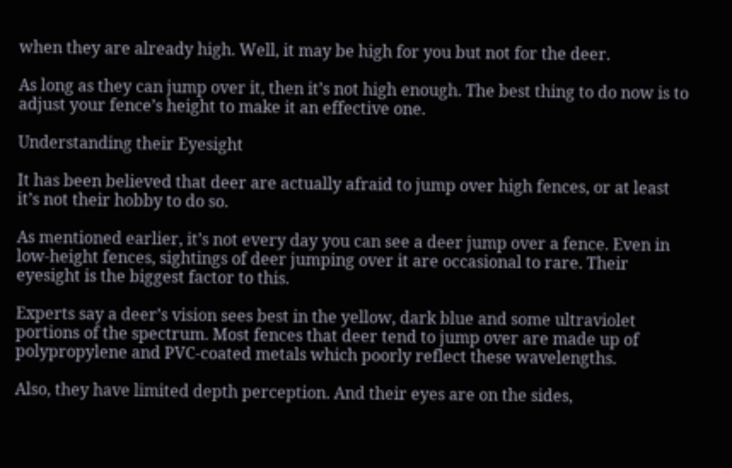when they are already high. Well, it may be high for you but not for the deer.

As long as they can jump over it, then it’s not high enough. The best thing to do now is to adjust your fence’s height to make it an effective one.

Understanding their Eyesight

It has been believed that deer are actually afraid to jump over high fences, or at least it’s not their hobby to do so.

As mentioned earlier, it’s not every day you can see a deer jump over a fence. Even in low-height fences, sightings of deer jumping over it are occasional to rare. Their eyesight is the biggest factor to this.

Experts say a deer’s vision sees best in the yellow, dark blue and some ultraviolet portions of the spectrum. Most fences that deer tend to jump over are made up of polypropylene and PVC-coated metals which poorly reflect these wavelengths.

Also, they have limited depth perception. And their eyes are on the sides,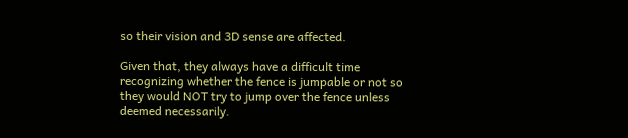so their vision and 3D sense are affected.

Given that, they always have a difficult time recognizing whether the fence is jumpable or not so they would NOT try to jump over the fence unless deemed necessarily.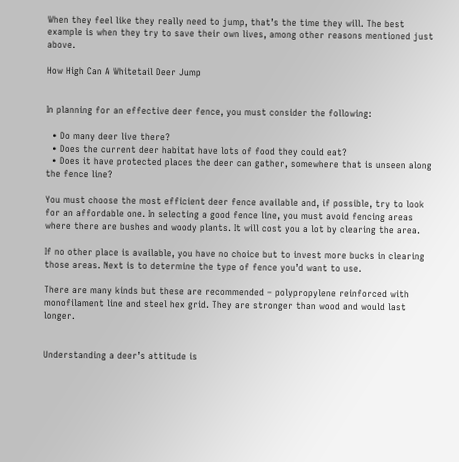When they feel like they really need to jump, that’s the time they will. The best example is when they try to save their own lives, among other reasons mentioned just above.

How High Can A Whitetail Deer Jump


In planning for an effective deer fence, you must consider the following:

  • Do many deer live there?
  • Does the current deer habitat have lots of food they could eat?
  • Does it have protected places the deer can gather, somewhere that is unseen along the fence line?

You must choose the most efficient deer fence available and, if possible, try to look for an affordable one. In selecting a good fence line, you must avoid fencing areas where there are bushes and woody plants. It will cost you a lot by clearing the area.

If no other place is available, you have no choice but to invest more bucks in clearing those areas. Next is to determine the type of fence you’d want to use.

There are many kinds but these are recommended – polypropylene reinforced with monofilament line and steel hex grid. They are stronger than wood and would last longer.


Understanding a deer’s attitude is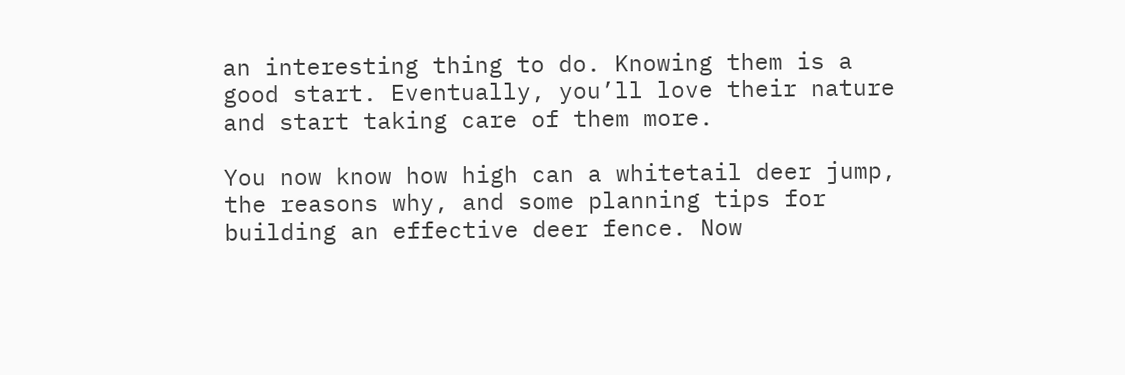an interesting thing to do. Knowing them is a good start. Eventually, you’ll love their nature and start taking care of them more.

You now know how high can a whitetail deer jump, the reasons why, and some planning tips for building an effective deer fence. Now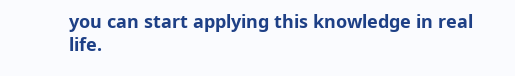you can start applying this knowledge in real life.